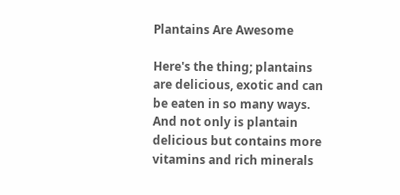Plantains Are Awesome

Here's the thing; plantains are delicious, exotic and can be eaten in so many ways. And not only is plantain delicious but contains more vitamins and rich minerals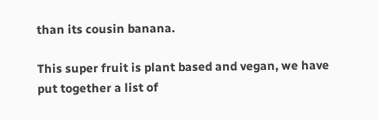than its cousin banana.

This super fruit is plant based and vegan, we have put together a list of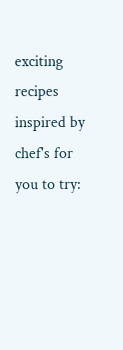exciting recipes inspired by chef's for you to try: